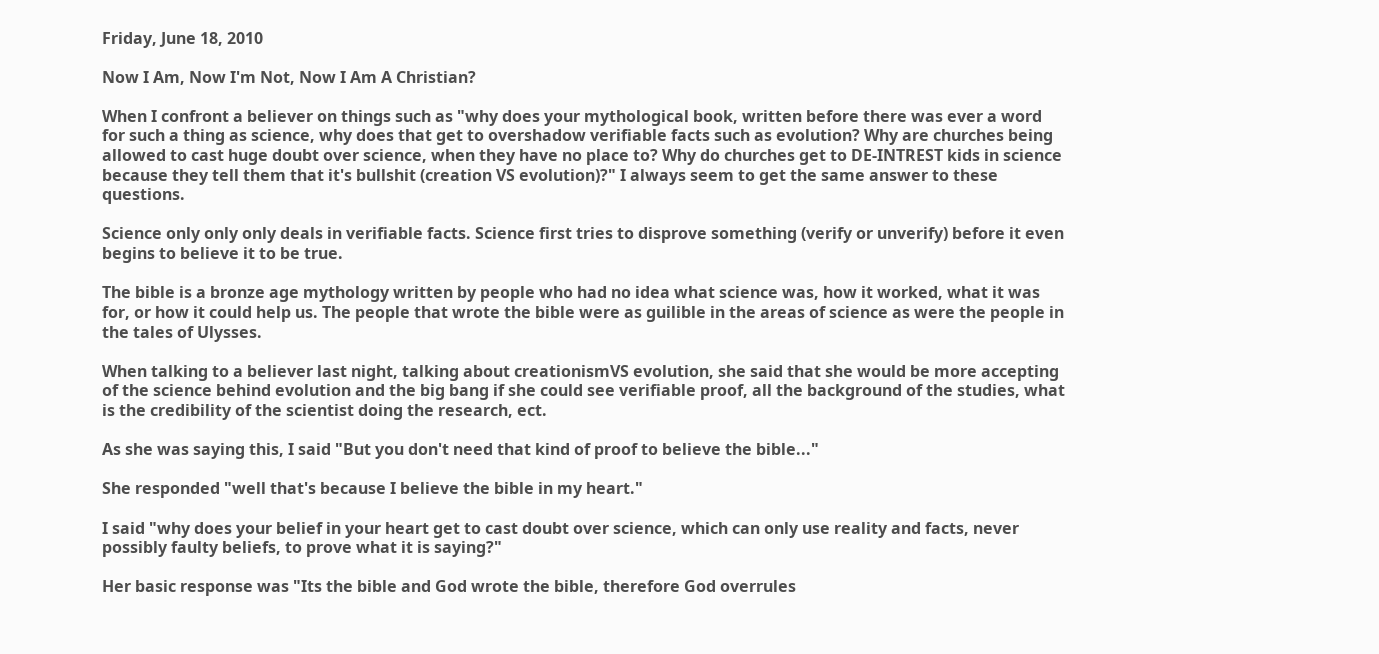Friday, June 18, 2010

Now I Am, Now I'm Not, Now I Am A Christian?

When I confront a believer on things such as "why does your mythological book, written before there was ever a word for such a thing as science, why does that get to overshadow verifiable facts such as evolution? Why are churches being allowed to cast huge doubt over science, when they have no place to? Why do churches get to DE-INTREST kids in science because they tell them that it's bullshit (creation VS evolution)?" I always seem to get the same answer to these questions.

Science only only only deals in verifiable facts. Science first tries to disprove something (verify or unverify) before it even begins to believe it to be true.

The bible is a bronze age mythology written by people who had no idea what science was, how it worked, what it was for, or how it could help us. The people that wrote the bible were as guilible in the areas of science as were the people in the tales of Ulysses.

When talking to a believer last night, talking about creationismVS evolution, she said that she would be more accepting of the science behind evolution and the big bang if she could see verifiable proof, all the background of the studies, what is the credibility of the scientist doing the research, ect.

As she was saying this, I said "But you don't need that kind of proof to believe the bible..."

She responded "well that's because I believe the bible in my heart."

I said "why does your belief in your heart get to cast doubt over science, which can only use reality and facts, never possibly faulty beliefs, to prove what it is saying?"

Her basic response was "Its the bible and God wrote the bible, therefore God overrules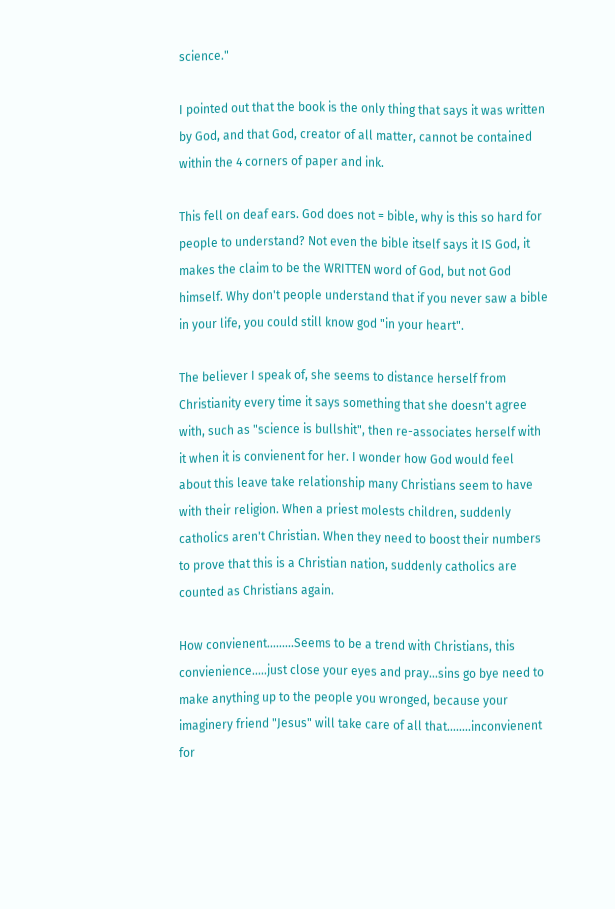science."

I pointed out that the book is the only thing that says it was written by God, and that God, creator of all matter, cannot be contained within the 4 corners of paper and ink.

This fell on deaf ears. God does not = bible, why is this so hard for people to understand? Not even the bible itself says it IS God, it makes the claim to be the WRITTEN word of God, but not God himself. Why don't people understand that if you never saw a bible in your life, you could still know god "in your heart".

The believer I speak of, she seems to distance herself from Christianity every time it says something that she doesn't agree with, such as "science is bullshit", then re-associates herself with it when it is convienent for her. I wonder how God would feel about this leave take relationship many Christians seem to have with their religion. When a priest molests children, suddenly catholics aren't Christian. When they need to boost their numbers to prove that this is a Christian nation, suddenly catholics are counted as Christians again.

How convienent.........Seems to be a trend with Christians, this convienience.....just close your eyes and pray...sins go bye need to make anything up to the people you wronged, because your imaginery friend "Jesus" will take care of all that........inconvienent for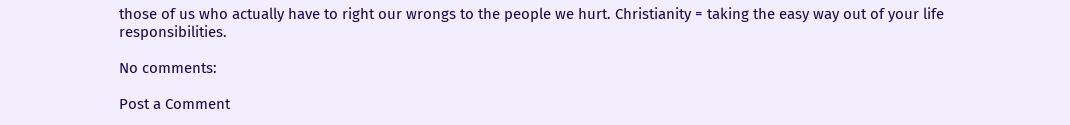those of us who actually have to right our wrongs to the people we hurt. Christianity = taking the easy way out of your life responsibilities.

No comments:

Post a Comment